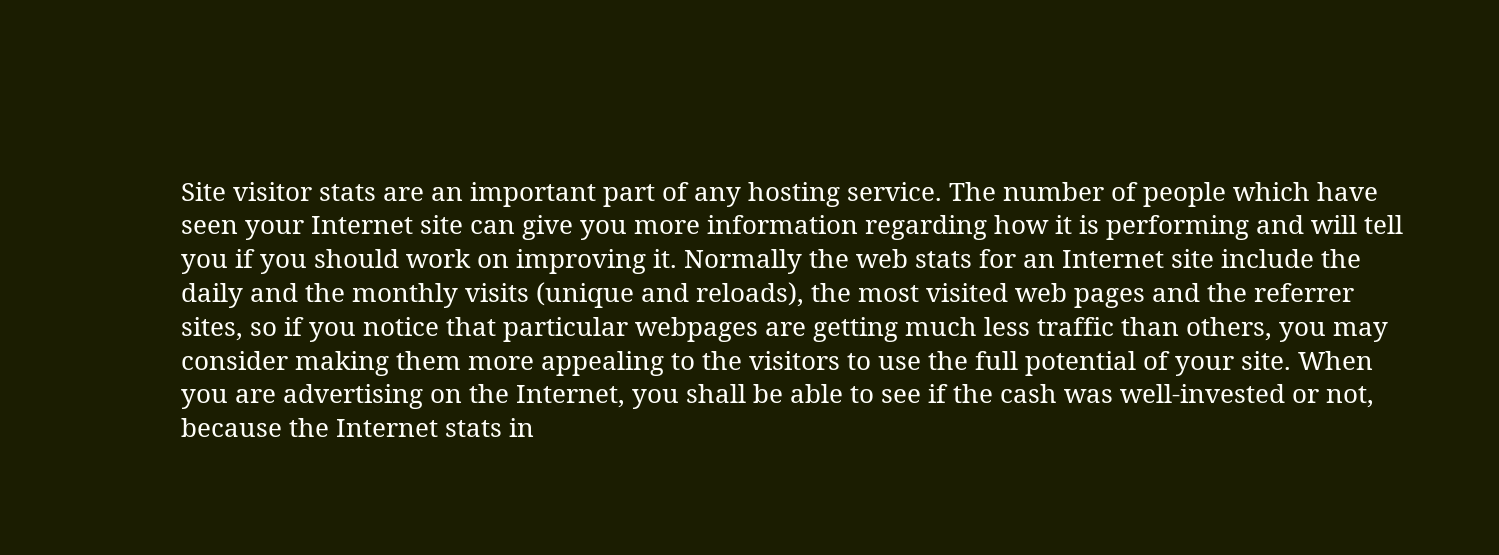Site visitor stats are an important part of any hosting service. The number of people which have seen your Internet site can give you more information regarding how it is performing and will tell you if you should work on improving it. Normally the web stats for an Internet site include the daily and the monthly visits (unique and reloads), the most visited web pages and the referrer sites, so if you notice that particular webpages are getting much less traffic than others, you may consider making them more appealing to the visitors to use the full potential of your site. When you are advertising on the Internet, you shall be able to see if the cash was well-invested or not, because the Internet stats in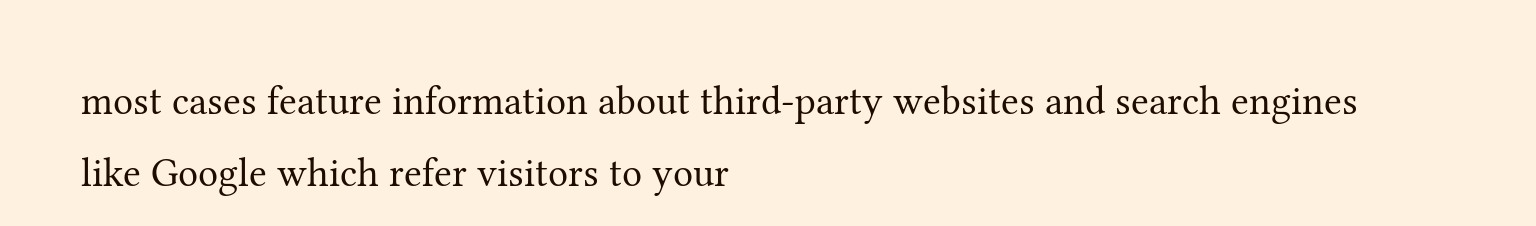most cases feature information about third-party websites and search engines like Google which refer visitors to your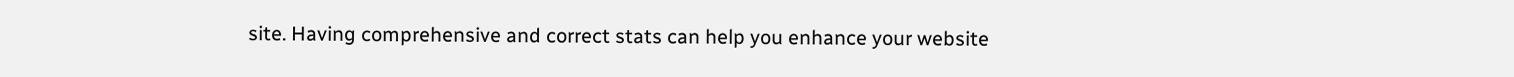site. Having comprehensive and correct stats can help you enhance your website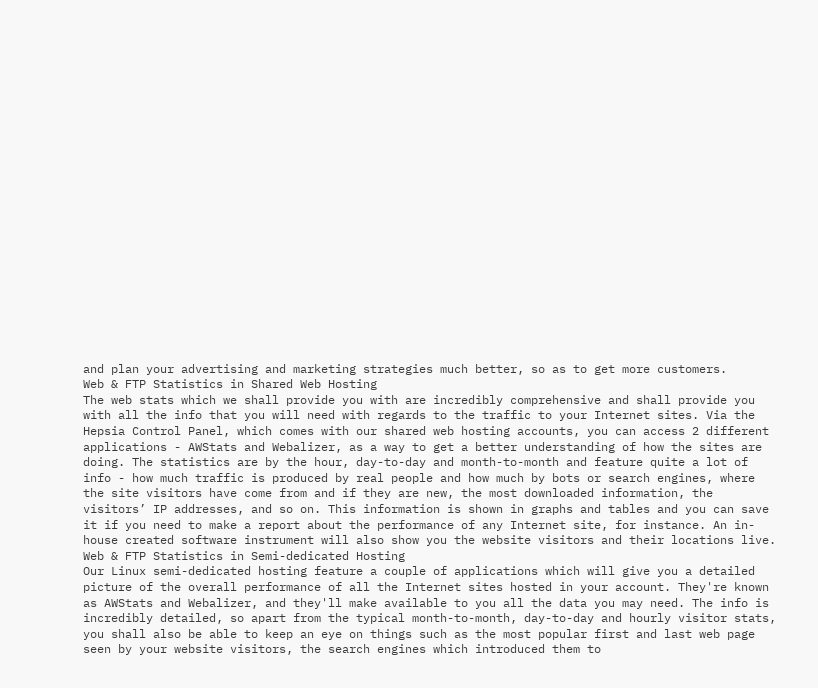and plan your advertising and marketing strategies much better, so as to get more customers.
Web & FTP Statistics in Shared Web Hosting
The web stats which we shall provide you with are incredibly comprehensive and shall provide you with all the info that you will need with regards to the traffic to your Internet sites. Via the Hepsia Control Panel, which comes with our shared web hosting accounts, you can access 2 different applications - AWStats and Webalizer, as a way to get a better understanding of how the sites are doing. The statistics are by the hour, day-to-day and month-to-month and feature quite a lot of info - how much traffic is produced by real people and how much by bots or search engines, where the site visitors have come from and if they are new, the most downloaded information, the visitors’ IP addresses, and so on. This information is shown in graphs and tables and you can save it if you need to make a report about the performance of any Internet site, for instance. An in-house created software instrument will also show you the website visitors and their locations live.
Web & FTP Statistics in Semi-dedicated Hosting
Our Linux semi-dedicated hosting feature a couple of applications which will give you a detailed picture of the overall performance of all the Internet sites hosted in your account. They're known as AWStats and Webalizer, and they'll make available to you all the data you may need. The info is incredibly detailed, so apart from the typical month-to-month, day-to-day and hourly visitor stats, you shall also be able to keep an eye on things such as the most popular first and last web page seen by your website visitors, the search engines which introduced them to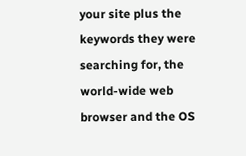your site plus the keywords they were searching for, the world-wide web browser and the OS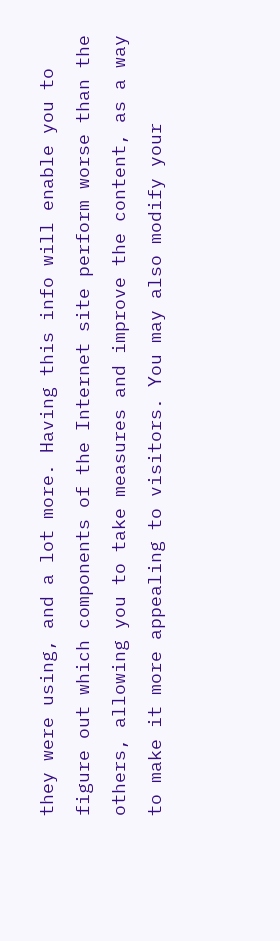they were using, and a lot more. Having this info will enable you to figure out which components of the Internet site perform worse than the others, allowing you to take measures and improve the content, as a way to make it more appealing to visitors. You may also modify your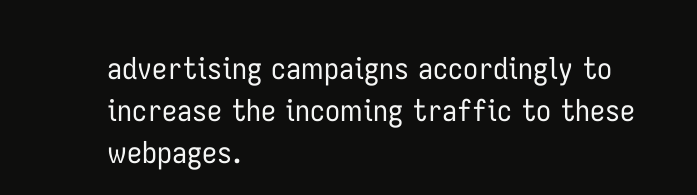advertising campaigns accordingly to increase the incoming traffic to these webpages.